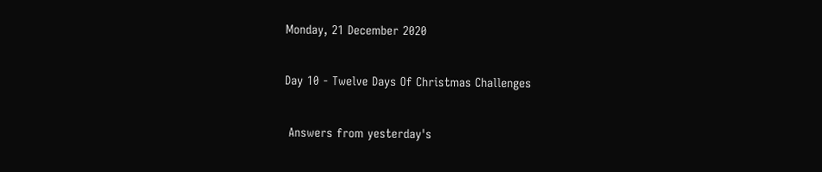Monday, 21 December 2020

Day 10 - Twelve Days Of Christmas Challenges

 Answers from yesterday's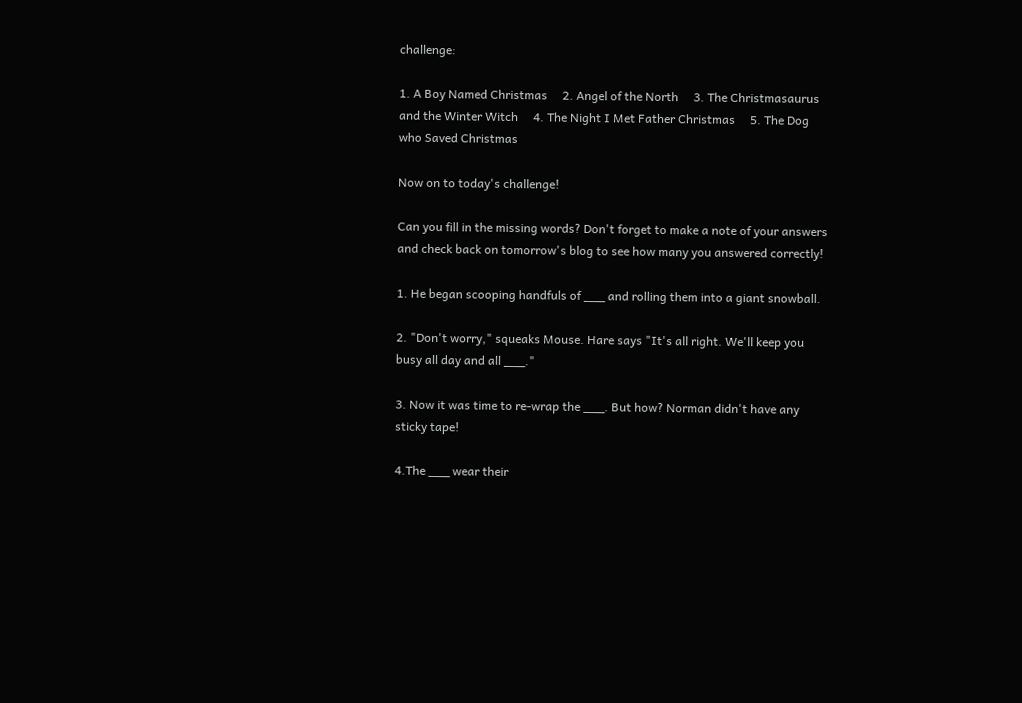challenge:

1. A Boy Named Christmas     2. Angel of the North     3. The Christmasaurus and the Winter Witch     4. The Night I Met Father Christmas     5. The Dog who Saved Christmas

Now on to today's challenge!

Can you fill in the missing words? Don't forget to make a note of your answers and check back on tomorrow's blog to see how many you answered correctly!

1. He began scooping handfuls of ___ and rolling them into a giant snowball.

2. "Don't worry," squeaks Mouse. Hare says "It's all right. We'll keep you busy all day and all ___."

3. Now it was time to re-wrap the ___. But how? Norman didn't have any sticky tape!

4.The ___ wear their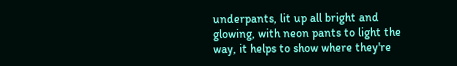underpants, lit up all bright and glowing, with neon pants to light the way, it helps to show where they're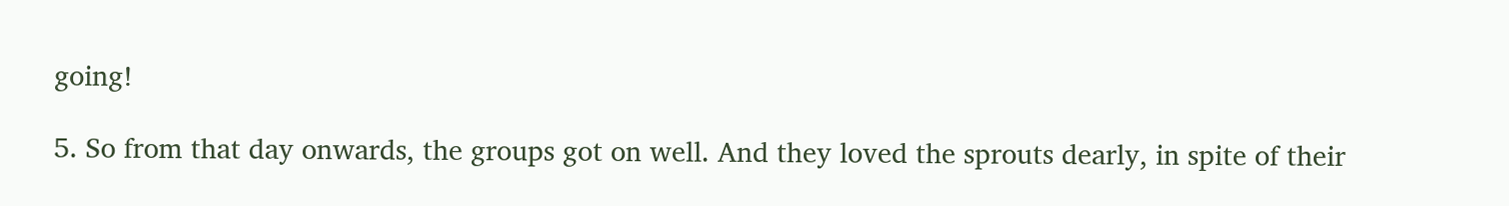going!

5. So from that day onwards, the groups got on well. And they loved the sprouts dearly, in spite of their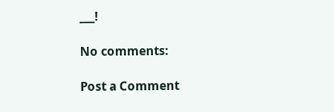___!

No comments:

Post a Comment